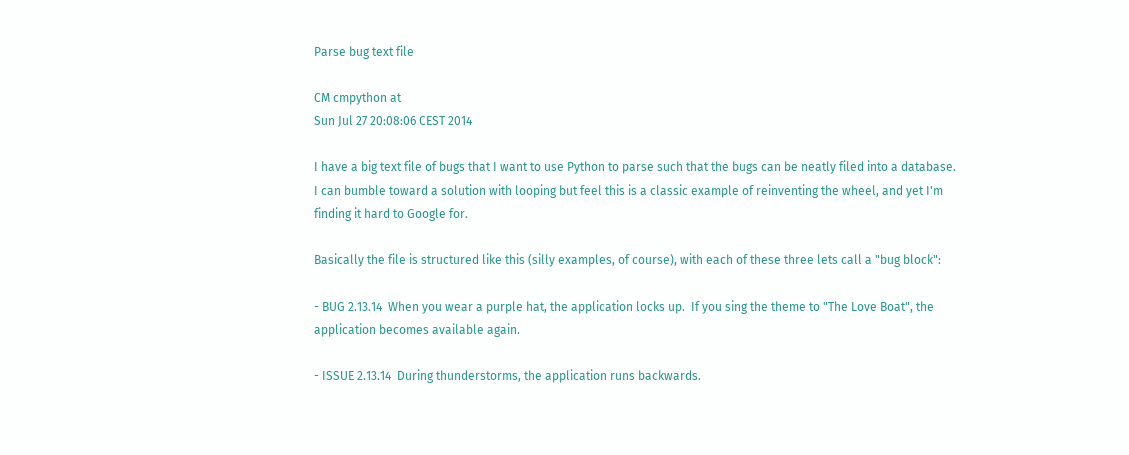Parse bug text file

CM cmpython at
Sun Jul 27 20:08:06 CEST 2014

I have a big text file of bugs that I want to use Python to parse such that the bugs can be neatly filed into a database. I can bumble toward a solution with looping but feel this is a classic example of reinventing the wheel, and yet I'm finding it hard to Google for.

Basically the file is structured like this (silly examples, of course), with each of these three lets call a "bug block":

- BUG 2.13.14  When you wear a purple hat, the application locks up.  If you sing the theme to "The Love Boat", the application becomes available again.

- ISSUE 2.13.14  During thunderstorms, the application runs backwards.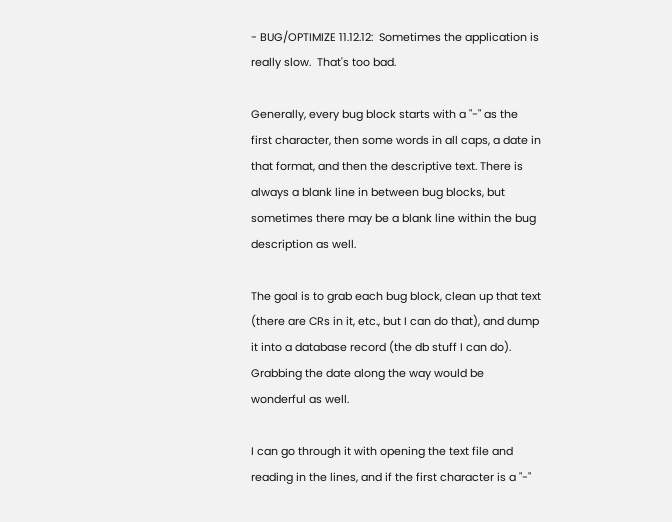- BUG/OPTIMIZE 11.12.12:  Sometimes the application is really slow.  That's too bad.

Generally, every bug block starts with a "-" as the first character, then some words in all caps, a date in that format, and then the descriptive text. There is always a blank line in between bug blocks, but sometimes there may be a blank line within the bug description as well.

The goal is to grab each bug block, clean up that text (there are CRs in it, etc., but I can do that), and dump it into a database record (the db stuff I can do).  Grabbing the date along the way would be wonderful as well.

I can go through it with opening the text file and reading in the lines, and if the first character is a "-"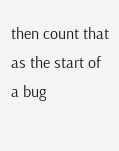then count that as the start of a bug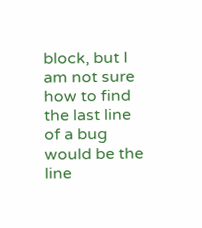block, but I am not sure how to find the last line of a bug would be the line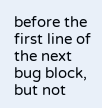before the first line of the next bug block, but not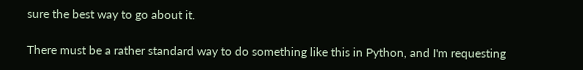sure the best way to go about it.

There must be a rather standard way to do something like this in Python, and I'm requesting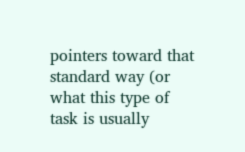pointers toward that standard way (or what this type of task is usually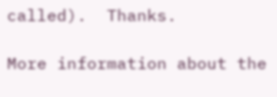called).  Thanks.

More information about the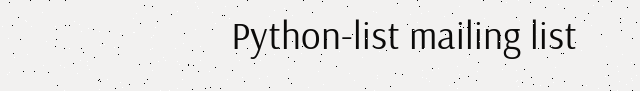Python-list mailing list